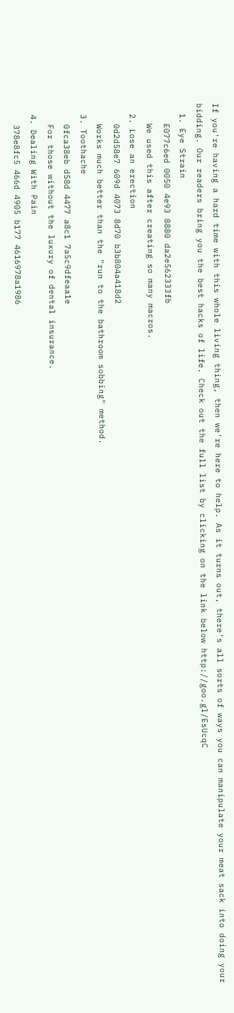If you're having a hard time with this whole living thing, then we're here to help. As it turns out, there's all sorts of ways you can manipulate your meat sack into doing your bidding. Our readers bring you the best hacks of life. Check out the full list by clicking on the link below http://goo.gl/EsUcqC
  1. Eye Strain
    E077c6ed 0050 4e93 8880 da2e562333fb
    We used this after creating so many macros.
  2. Lose an erection
    0d2d58e7 609d 4073 8d70 b3b804a418d2
    Works much better than the "run to the bathroom sobbing" method.
  3. Toothache
    0fca38eb d58d 4477 a8c1 7a5c9dfeaa1e
    For those without the luxury of dental insurance.
  4. Dealing With Pain
    378e8fc5 466d 4905 b177 4616978a1986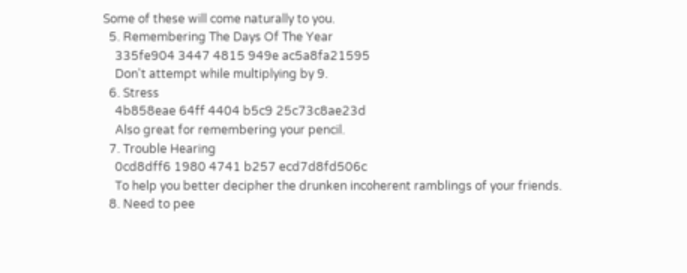Some of these will come naturally to you.
  5. Remembering The Days Of The Year
    335fe904 3447 4815 949e ac5a8fa21595
    Don't attempt while multiplying by 9.
  6. Stress
    4b858eae 64ff 4404 b5c9 25c73c8ae23d
    Also great for remembering your pencil.
  7. Trouble Hearing
    0cd8dff6 1980 4741 b257 ecd7d8fd506c
    To help you better decipher the drunken incoherent ramblings of your friends.
  8. Need to pee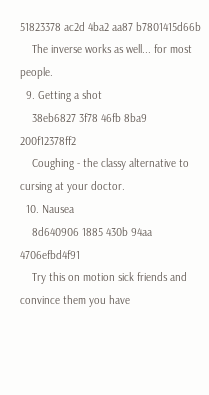51823378 ac2d 4ba2 aa87 b7801415d66b
    The inverse works as well... for most people.
  9. Getting a shot
    38eb6827 3f78 46fb 8ba9 200f12378ff2
    Coughing - the classy alternative to cursing at your doctor.
  10. Nausea
    8d640906 1885 430b 94aa 4706efbd4f91
    Try this on motion sick friends and convince them you have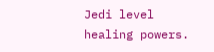Jedi level healing powers.